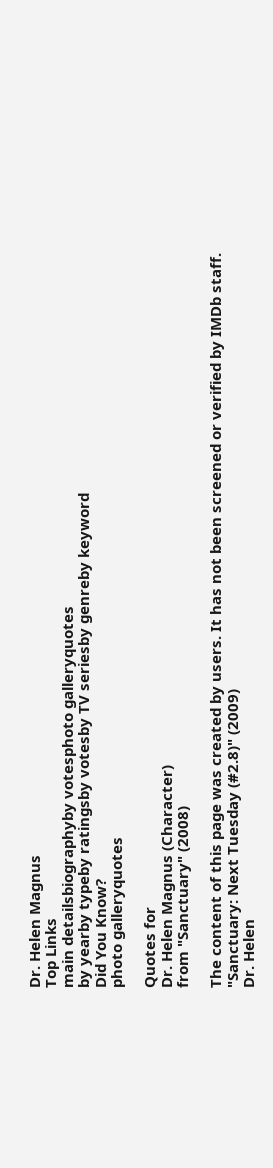Dr. Helen Magnus
Top Links
main detailsbiographyby votesphoto galleryquotes
by yearby typeby ratingsby votesby TV seriesby genreby keyword
Did You Know?
photo galleryquotes

Quotes for
Dr. Helen Magnus (Character)
from "Sanctuary" (2008)

The content of this page was created by users. It has not been screened or verified by IMDb staff.
"Sanctuary: Next Tuesday (#2.8)" (2009)
Dr. Helen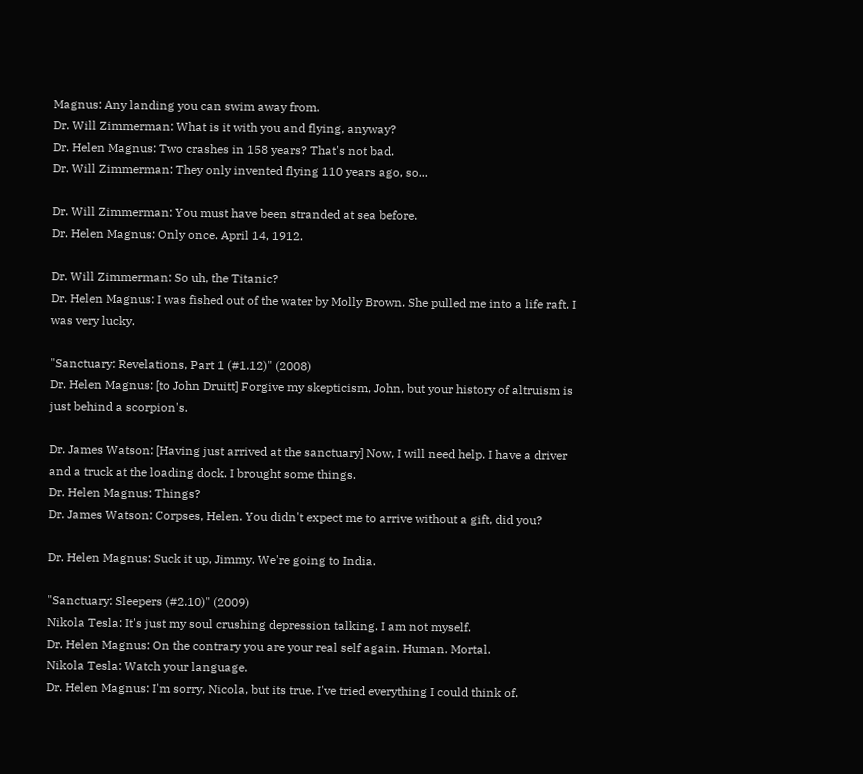Magnus: Any landing you can swim away from.
Dr. Will Zimmerman: What is it with you and flying, anyway?
Dr. Helen Magnus: Two crashes in 158 years? That's not bad.
Dr. Will Zimmerman: They only invented flying 110 years ago, so...

Dr. Will Zimmerman: You must have been stranded at sea before.
Dr. Helen Magnus: Only once. April 14, 1912.

Dr. Will Zimmerman: So uh, the Titanic?
Dr. Helen Magnus: I was fished out of the water by Molly Brown. She pulled me into a life raft. I was very lucky.

"Sanctuary: Revelations, Part 1 (#1.12)" (2008)
Dr. Helen Magnus: [to John Druitt] Forgive my skepticism, John, but your history of altruism is just behind a scorpion's.

Dr. James Watson: [Having just arrived at the sanctuary] Now, I will need help. I have a driver and a truck at the loading dock. I brought some things.
Dr. Helen Magnus: Things?
Dr. James Watson: Corpses, Helen. You didn't expect me to arrive without a gift, did you?

Dr. Helen Magnus: Suck it up, Jimmy. We're going to India.

"Sanctuary: Sleepers (#2.10)" (2009)
Nikola Tesla: It's just my soul crushing depression talking. I am not myself.
Dr. Helen Magnus: On the contrary you are your real self again. Human. Mortal.
Nikola Tesla: Watch your language.
Dr. Helen Magnus: I'm sorry, Nicola, but its true. I've tried everything I could think of.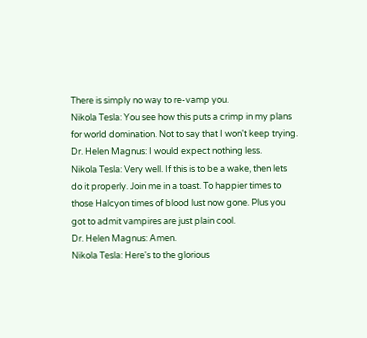There is simply no way to re-vamp you.
Nikola Tesla: You see how this puts a crimp in my plans for world domination. Not to say that I won't keep trying.
Dr. Helen Magnus: I would expect nothing less.
Nikola Tesla: Very well. If this is to be a wake, then lets do it properly. Join me in a toast. To happier times to those Halcyon times of blood lust now gone. Plus you got to admit vampires are just plain cool.
Dr. Helen Magnus: Amen.
Nikola Tesla: Here's to the glorious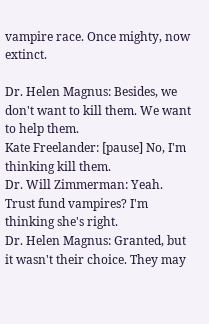vampire race. Once mighty, now extinct.

Dr. Helen Magnus: Besides, we don't want to kill them. We want to help them.
Kate Freelander: [pause] No, I'm thinking kill them.
Dr. Will Zimmerman: Yeah. Trust fund vampires? I'm thinking she's right.
Dr. Helen Magnus: Granted, but it wasn't their choice. They may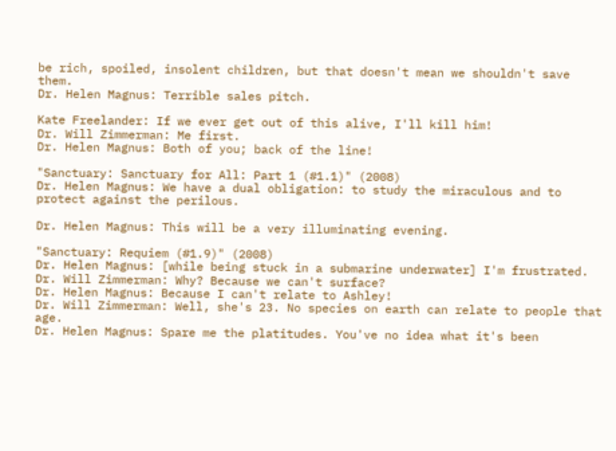be rich, spoiled, insolent children, but that doesn't mean we shouldn't save them.
Dr. Helen Magnus: Terrible sales pitch.

Kate Freelander: If we ever get out of this alive, I'll kill him!
Dr. Will Zimmerman: Me first.
Dr. Helen Magnus: Both of you; back of the line!

"Sanctuary: Sanctuary for All: Part 1 (#1.1)" (2008)
Dr. Helen Magnus: We have a dual obligation: to study the miraculous and to protect against the perilous.

Dr. Helen Magnus: This will be a very illuminating evening.

"Sanctuary: Requiem (#1.9)" (2008)
Dr. Helen Magnus: [while being stuck in a submarine underwater] I'm frustrated.
Dr. Will Zimmerman: Why? Because we can't surface?
Dr. Helen Magnus: Because I can't relate to Ashley!
Dr. Will Zimmerman: Well, she's 23. No species on earth can relate to people that age.
Dr. Helen Magnus: Spare me the platitudes. You've no idea what it's been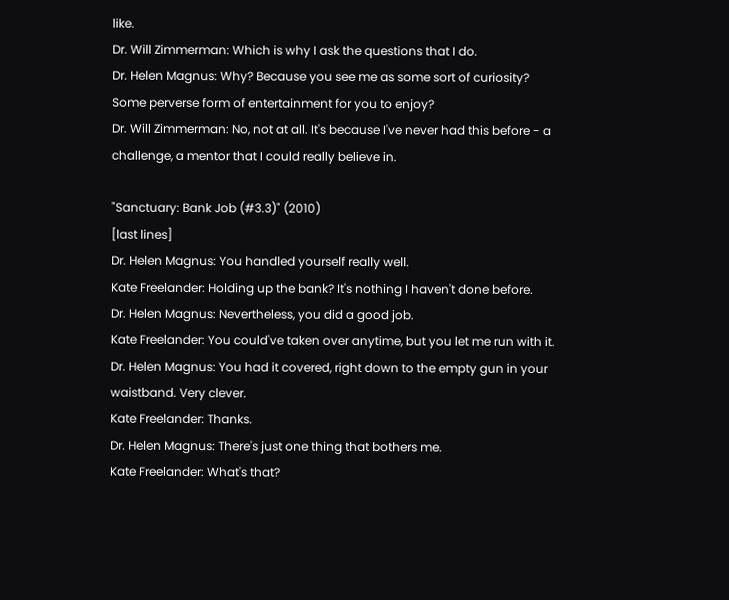like.
Dr. Will Zimmerman: Which is why I ask the questions that I do.
Dr. Helen Magnus: Why? Because you see me as some sort of curiosity? Some perverse form of entertainment for you to enjoy?
Dr. Will Zimmerman: No, not at all. It's because I've never had this before - a challenge, a mentor that I could really believe in.

"Sanctuary: Bank Job (#3.3)" (2010)
[last lines]
Dr. Helen Magnus: You handled yourself really well.
Kate Freelander: Holding up the bank? It's nothing I haven't done before.
Dr. Helen Magnus: Nevertheless, you did a good job.
Kate Freelander: You could've taken over anytime, but you let me run with it.
Dr. Helen Magnus: You had it covered, right down to the empty gun in your waistband. Very clever.
Kate Freelander: Thanks.
Dr. Helen Magnus: There's just one thing that bothers me.
Kate Freelander: What's that?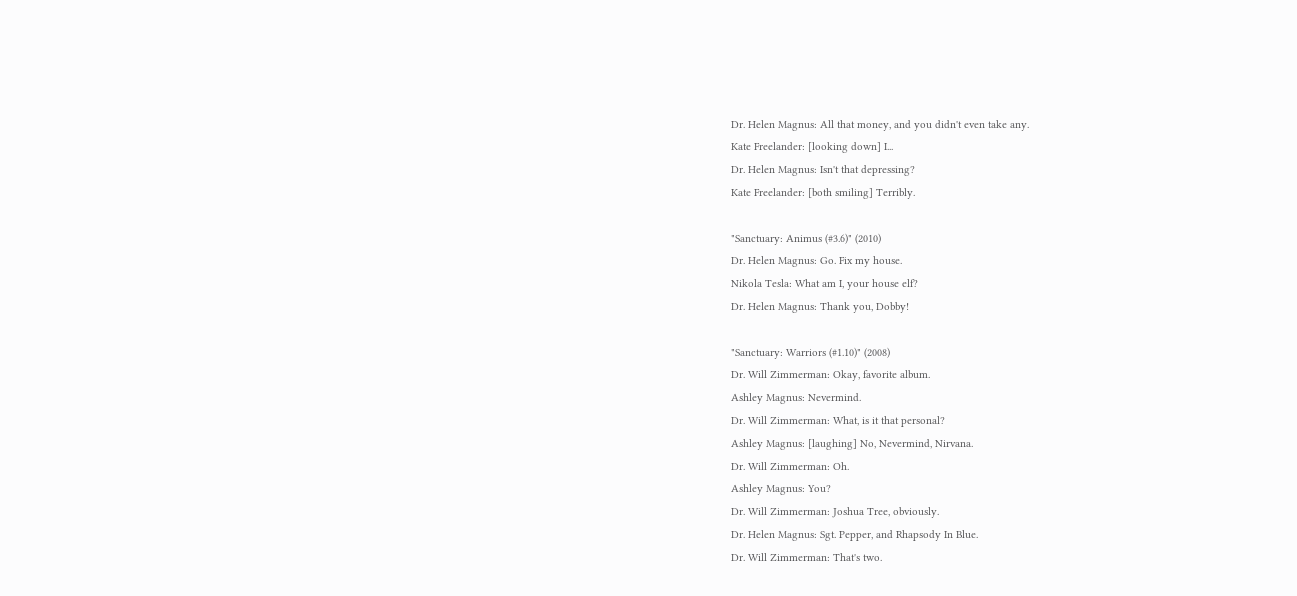Dr. Helen Magnus: All that money, and you didn't even take any.
Kate Freelander: [looking down] I...
Dr. Helen Magnus: Isn't that depressing?
Kate Freelander: [both smiling] Terribly.

"Sanctuary: Animus (#3.6)" (2010)
Dr. Helen Magnus: Go. Fix my house.
Nikola Tesla: What am I, your house elf?
Dr. Helen Magnus: Thank you, Dobby!

"Sanctuary: Warriors (#1.10)" (2008)
Dr. Will Zimmerman: Okay, favorite album.
Ashley Magnus: Nevermind.
Dr. Will Zimmerman: What, is it that personal?
Ashley Magnus: [laughing] No, Nevermind, Nirvana.
Dr. Will Zimmerman: Oh.
Ashley Magnus: You?
Dr. Will Zimmerman: Joshua Tree, obviously.
Dr. Helen Magnus: Sgt. Pepper, and Rhapsody In Blue.
Dr. Will Zimmerman: That's two.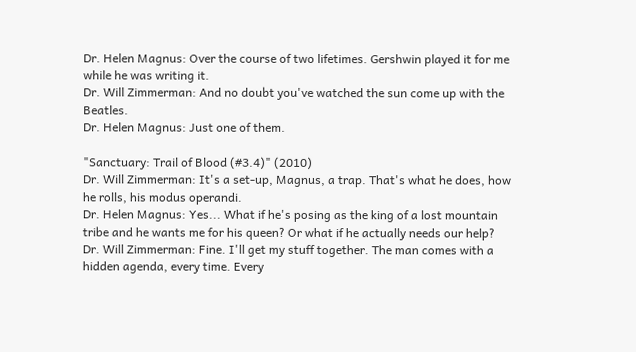Dr. Helen Magnus: Over the course of two lifetimes. Gershwin played it for me while he was writing it.
Dr. Will Zimmerman: And no doubt you've watched the sun come up with the Beatles.
Dr. Helen Magnus: Just one of them.

"Sanctuary: Trail of Blood (#3.4)" (2010)
Dr. Will Zimmerman: It's a set-up, Magnus, a trap. That's what he does, how he rolls, his modus operandi.
Dr. Helen Magnus: Yes... What if he's posing as the king of a lost mountain tribe and he wants me for his queen? Or what if he actually needs our help?
Dr. Will Zimmerman: Fine. I'll get my stuff together. The man comes with a hidden agenda, every time. Every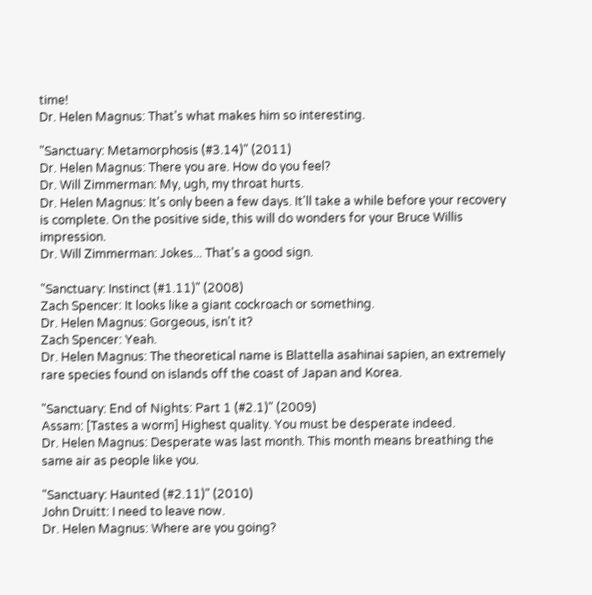time!
Dr. Helen Magnus: That's what makes him so interesting.

"Sanctuary: Metamorphosis (#3.14)" (2011)
Dr. Helen Magnus: There you are. How do you feel?
Dr. Will Zimmerman: My, ugh, my throat hurts.
Dr. Helen Magnus: It's only been a few days. It'll take a while before your recovery is complete. On the positive side, this will do wonders for your Bruce Willis impression.
Dr. Will Zimmerman: Jokes... That's a good sign.

"Sanctuary: Instinct (#1.11)" (2008)
Zach Spencer: It looks like a giant cockroach or something.
Dr. Helen Magnus: Gorgeous, isn't it?
Zach Spencer: Yeah.
Dr. Helen Magnus: The theoretical name is Blattella asahinai sapien, an extremely rare species found on islands off the coast of Japan and Korea.

"Sanctuary: End of Nights: Part 1 (#2.1)" (2009)
Assam: [Tastes a worm] Highest quality. You must be desperate indeed.
Dr. Helen Magnus: Desperate was last month. This month means breathing the same air as people like you.

"Sanctuary: Haunted (#2.11)" (2010)
John Druitt: I need to leave now.
Dr. Helen Magnus: Where are you going?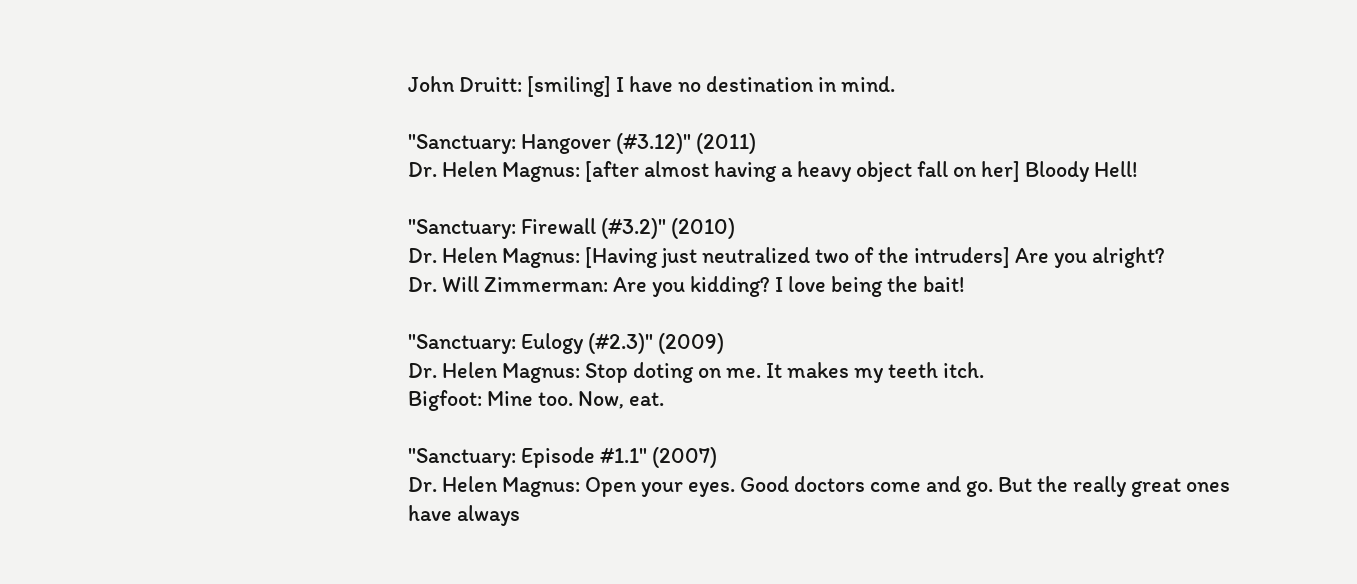John Druitt: [smiling] I have no destination in mind.

"Sanctuary: Hangover (#3.12)" (2011)
Dr. Helen Magnus: [after almost having a heavy object fall on her] Bloody Hell!

"Sanctuary: Firewall (#3.2)" (2010)
Dr. Helen Magnus: [Having just neutralized two of the intruders] Are you alright?
Dr. Will Zimmerman: Are you kidding? I love being the bait!

"Sanctuary: Eulogy (#2.3)" (2009)
Dr. Helen Magnus: Stop doting on me. It makes my teeth itch.
Bigfoot: Mine too. Now, eat.

"Sanctuary: Episode #1.1" (2007)
Dr. Helen Magnus: Open your eyes. Good doctors come and go. But the really great ones have always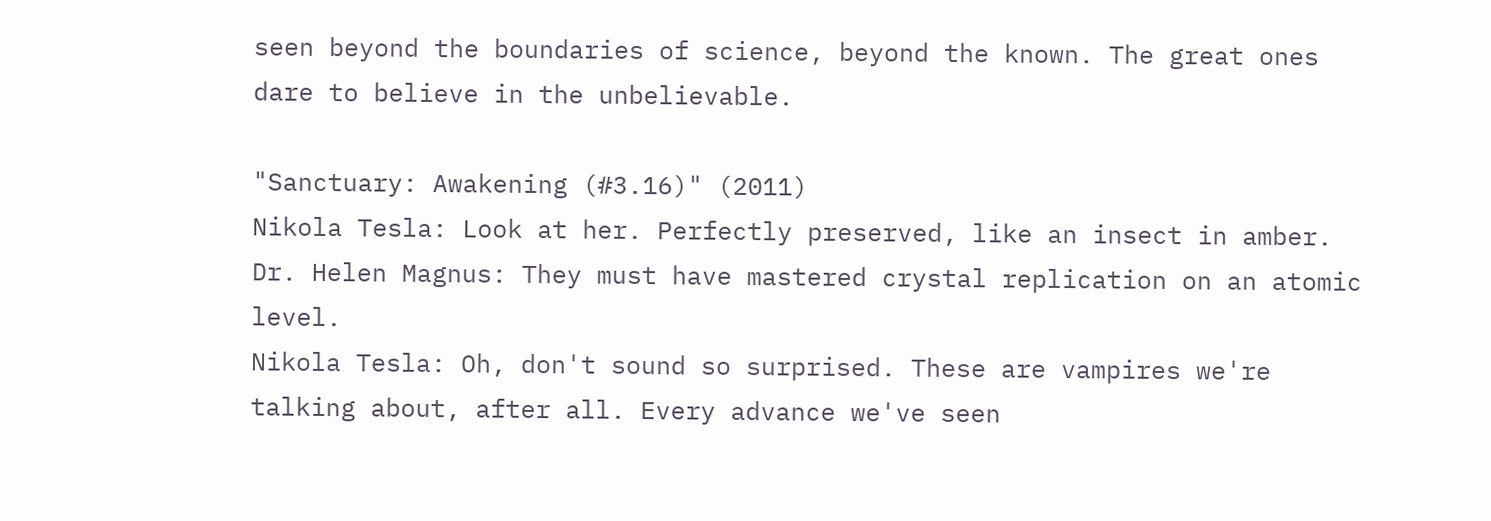seen beyond the boundaries of science, beyond the known. The great ones dare to believe in the unbelievable.

"Sanctuary: Awakening (#3.16)" (2011)
Nikola Tesla: Look at her. Perfectly preserved, like an insect in amber.
Dr. Helen Magnus: They must have mastered crystal replication on an atomic level.
Nikola Tesla: Oh, don't sound so surprised. These are vampires we're talking about, after all. Every advance we've seen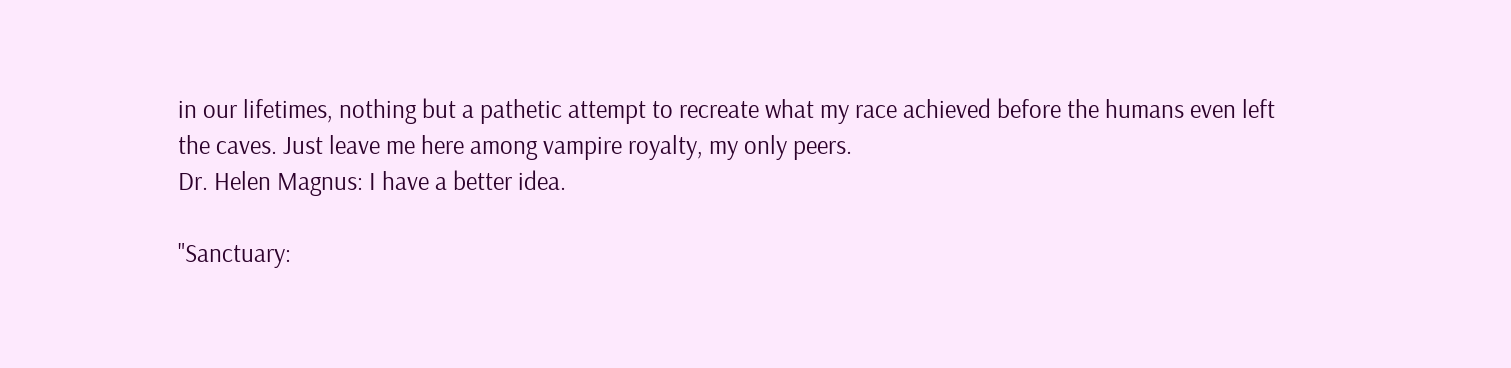in our lifetimes, nothing but a pathetic attempt to recreate what my race achieved before the humans even left the caves. Just leave me here among vampire royalty, my only peers.
Dr. Helen Magnus: I have a better idea.

"Sanctuary: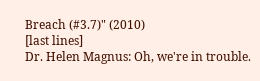Breach (#3.7)" (2010)
[last lines]
Dr. Helen Magnus: Oh, we're in trouble.